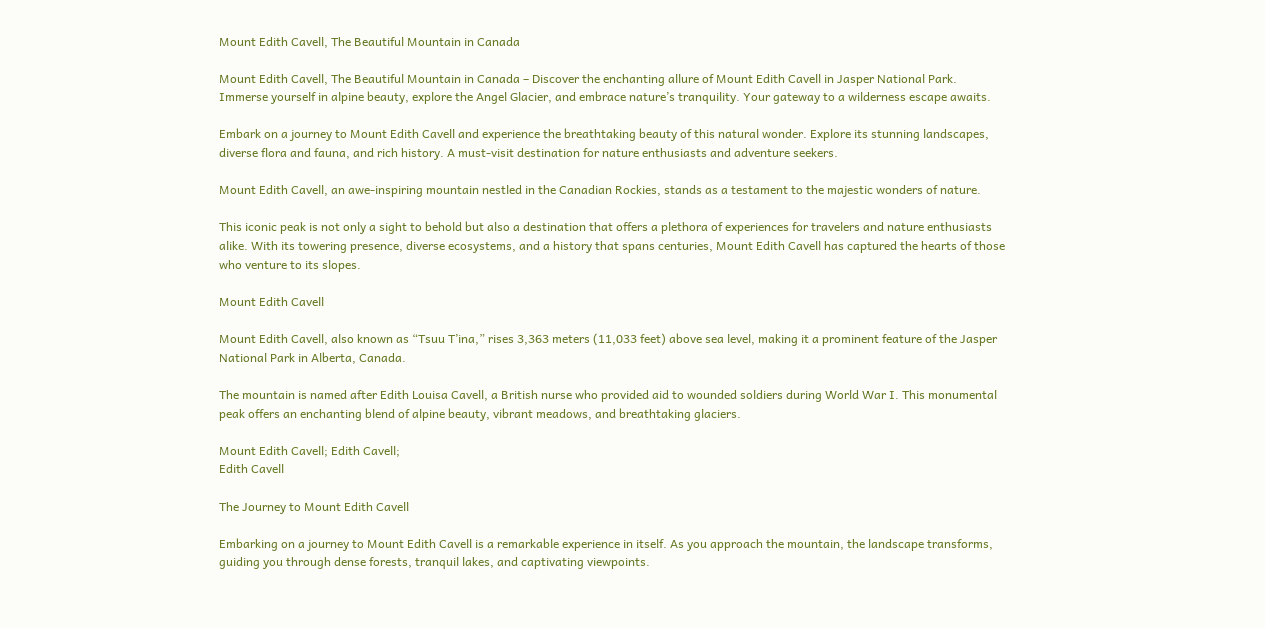Mount Edith Cavell, The Beautiful Mountain in Canada

Mount Edith Cavell, The Beautiful Mountain in Canada – Discover the enchanting allure of Mount Edith Cavell in Jasper National Park. Immerse yourself in alpine beauty, explore the Angel Glacier, and embrace nature’s tranquility. Your gateway to a wilderness escape awaits.

Embark on a journey to Mount Edith Cavell and experience the breathtaking beauty of this natural wonder. Explore its stunning landscapes, diverse flora and fauna, and rich history. A must-visit destination for nature enthusiasts and adventure seekers.

Mount Edith Cavell, an awe-inspiring mountain nestled in the Canadian Rockies, stands as a testament to the majestic wonders of nature.

This iconic peak is not only a sight to behold but also a destination that offers a plethora of experiences for travelers and nature enthusiasts alike. With its towering presence, diverse ecosystems, and a history that spans centuries, Mount Edith Cavell has captured the hearts of those who venture to its slopes.

Mount Edith Cavell

Mount Edith Cavell, also known as “Tsuu T’ina,” rises 3,363 meters (11,033 feet) above sea level, making it a prominent feature of the Jasper National Park in Alberta, Canada.

The mountain is named after Edith Louisa Cavell, a British nurse who provided aid to wounded soldiers during World War I. This monumental peak offers an enchanting blend of alpine beauty, vibrant meadows, and breathtaking glaciers.

Mount Edith Cavell; Edith Cavell;
Edith Cavell

The Journey to Mount Edith Cavell

Embarking on a journey to Mount Edith Cavell is a remarkable experience in itself. As you approach the mountain, the landscape transforms, guiding you through dense forests, tranquil lakes, and captivating viewpoints.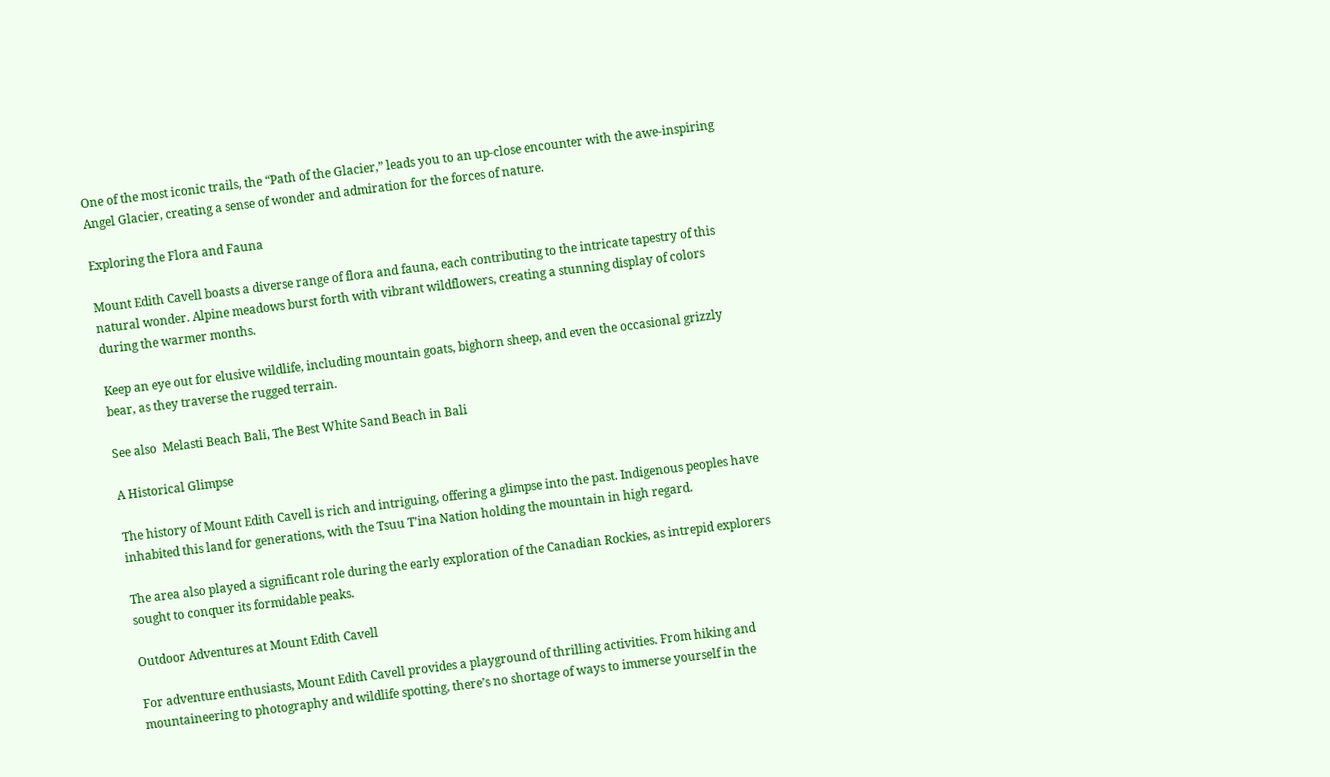One of the most iconic trails, the “Path of the Glacier,” leads you to an up-close encounter with the awe-inspiring Angel Glacier, creating a sense of wonder and admiration for the forces of nature.

Exploring the Flora and Fauna

Mount Edith Cavell boasts a diverse range of flora and fauna, each contributing to the intricate tapestry of this natural wonder. Alpine meadows burst forth with vibrant wildflowers, creating a stunning display of colors during the warmer months.

Keep an eye out for elusive wildlife, including mountain goats, bighorn sheep, and even the occasional grizzly bear, as they traverse the rugged terrain.

See also  Melasti Beach Bali, The Best White Sand Beach in Bali

A Historical Glimpse

The history of Mount Edith Cavell is rich and intriguing, offering a glimpse into the past. Indigenous peoples have inhabited this land for generations, with the Tsuu T’ina Nation holding the mountain in high regard.

The area also played a significant role during the early exploration of the Canadian Rockies, as intrepid explorers sought to conquer its formidable peaks.

Outdoor Adventures at Mount Edith Cavell

For adventure enthusiasts, Mount Edith Cavell provides a playground of thrilling activities. From hiking and mountaineering to photography and wildlife spotting, there’s no shortage of ways to immerse yourself in the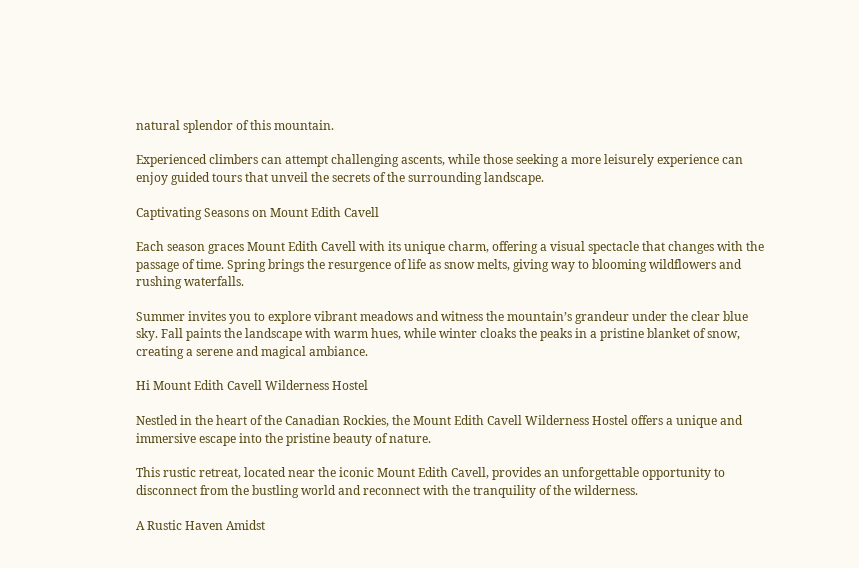natural splendor of this mountain.

Experienced climbers can attempt challenging ascents, while those seeking a more leisurely experience can enjoy guided tours that unveil the secrets of the surrounding landscape.

Captivating Seasons on Mount Edith Cavell

Each season graces Mount Edith Cavell with its unique charm, offering a visual spectacle that changes with the passage of time. Spring brings the resurgence of life as snow melts, giving way to blooming wildflowers and rushing waterfalls.

Summer invites you to explore vibrant meadows and witness the mountain’s grandeur under the clear blue sky. Fall paints the landscape with warm hues, while winter cloaks the peaks in a pristine blanket of snow, creating a serene and magical ambiance.

Hi Mount Edith Cavell Wilderness Hostel

Nestled in the heart of the Canadian Rockies, the Mount Edith Cavell Wilderness Hostel offers a unique and immersive escape into the pristine beauty of nature.

This rustic retreat, located near the iconic Mount Edith Cavell, provides an unforgettable opportunity to disconnect from the bustling world and reconnect with the tranquility of the wilderness.

A Rustic Haven Amidst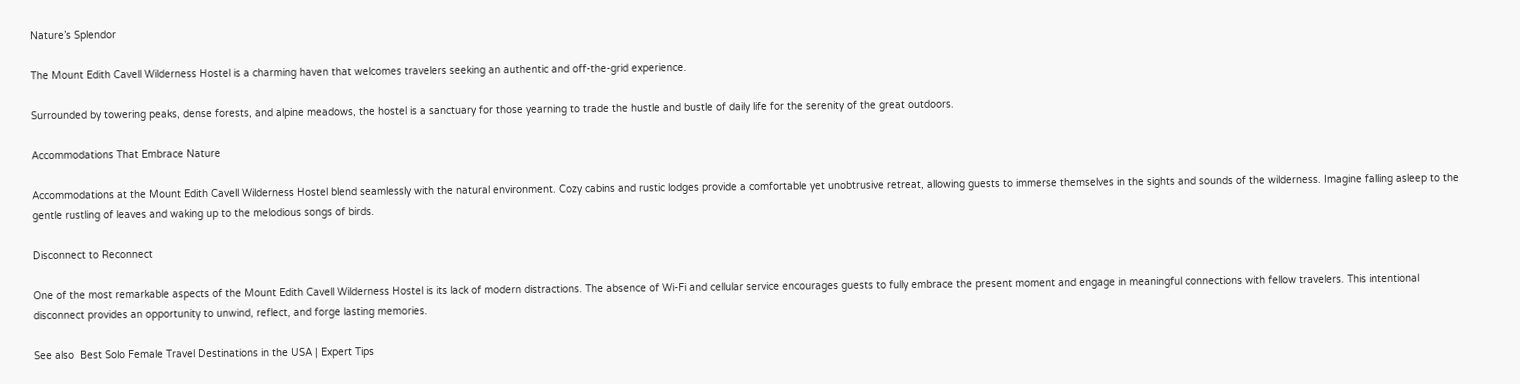Nature’s Splendor

The Mount Edith Cavell Wilderness Hostel is a charming haven that welcomes travelers seeking an authentic and off-the-grid experience.

Surrounded by towering peaks, dense forests, and alpine meadows, the hostel is a sanctuary for those yearning to trade the hustle and bustle of daily life for the serenity of the great outdoors.

Accommodations That Embrace Nature

Accommodations at the Mount Edith Cavell Wilderness Hostel blend seamlessly with the natural environment. Cozy cabins and rustic lodges provide a comfortable yet unobtrusive retreat, allowing guests to immerse themselves in the sights and sounds of the wilderness. Imagine falling asleep to the gentle rustling of leaves and waking up to the melodious songs of birds.

Disconnect to Reconnect

One of the most remarkable aspects of the Mount Edith Cavell Wilderness Hostel is its lack of modern distractions. The absence of Wi-Fi and cellular service encourages guests to fully embrace the present moment and engage in meaningful connections with fellow travelers. This intentional disconnect provides an opportunity to unwind, reflect, and forge lasting memories.

See also  Best Solo Female Travel Destinations in the USA | Expert Tips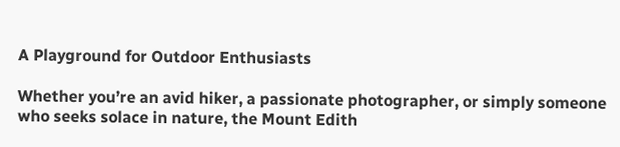A Playground for Outdoor Enthusiasts

Whether you’re an avid hiker, a passionate photographer, or simply someone who seeks solace in nature, the Mount Edith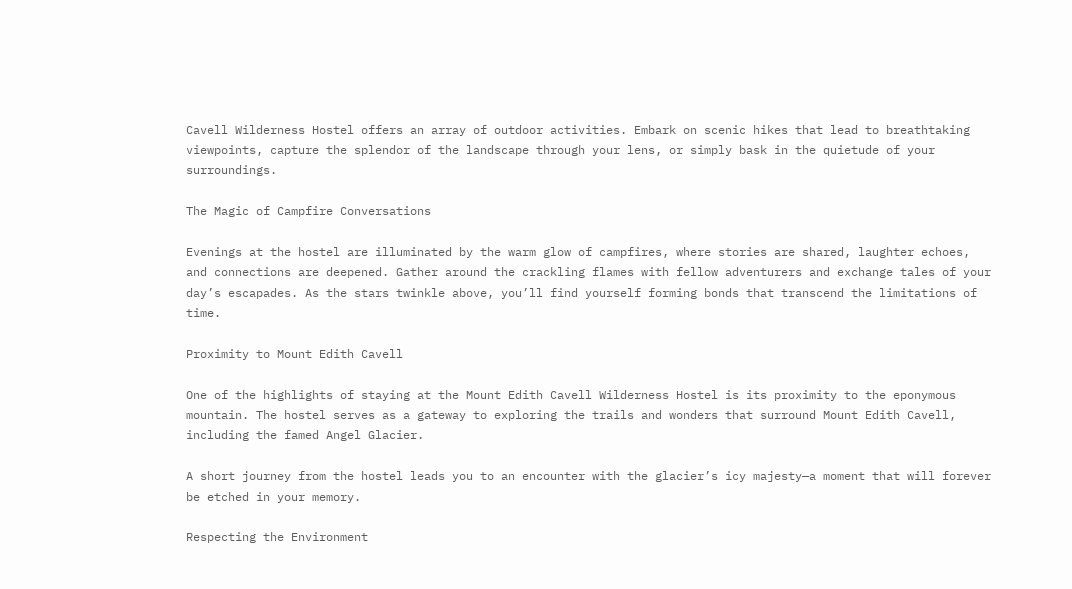Cavell Wilderness Hostel offers an array of outdoor activities. Embark on scenic hikes that lead to breathtaking viewpoints, capture the splendor of the landscape through your lens, or simply bask in the quietude of your surroundings.

The Magic of Campfire Conversations

Evenings at the hostel are illuminated by the warm glow of campfires, where stories are shared, laughter echoes, and connections are deepened. Gather around the crackling flames with fellow adventurers and exchange tales of your day’s escapades. As the stars twinkle above, you’ll find yourself forming bonds that transcend the limitations of time.

Proximity to Mount Edith Cavell

One of the highlights of staying at the Mount Edith Cavell Wilderness Hostel is its proximity to the eponymous mountain. The hostel serves as a gateway to exploring the trails and wonders that surround Mount Edith Cavell, including the famed Angel Glacier.

A short journey from the hostel leads you to an encounter with the glacier’s icy majesty—a moment that will forever be etched in your memory.

Respecting the Environment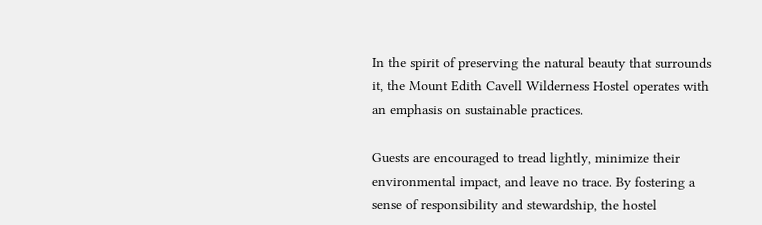In the spirit of preserving the natural beauty that surrounds it, the Mount Edith Cavell Wilderness Hostel operates with an emphasis on sustainable practices.

Guests are encouraged to tread lightly, minimize their environmental impact, and leave no trace. By fostering a sense of responsibility and stewardship, the hostel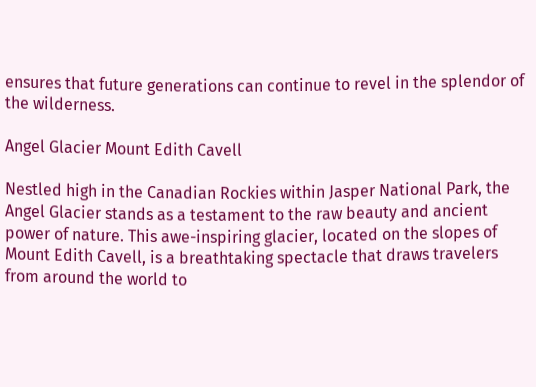ensures that future generations can continue to revel in the splendor of the wilderness.

Angel Glacier Mount Edith Cavell

Nestled high in the Canadian Rockies within Jasper National Park, the Angel Glacier stands as a testament to the raw beauty and ancient power of nature. This awe-inspiring glacier, located on the slopes of Mount Edith Cavell, is a breathtaking spectacle that draws travelers from around the world to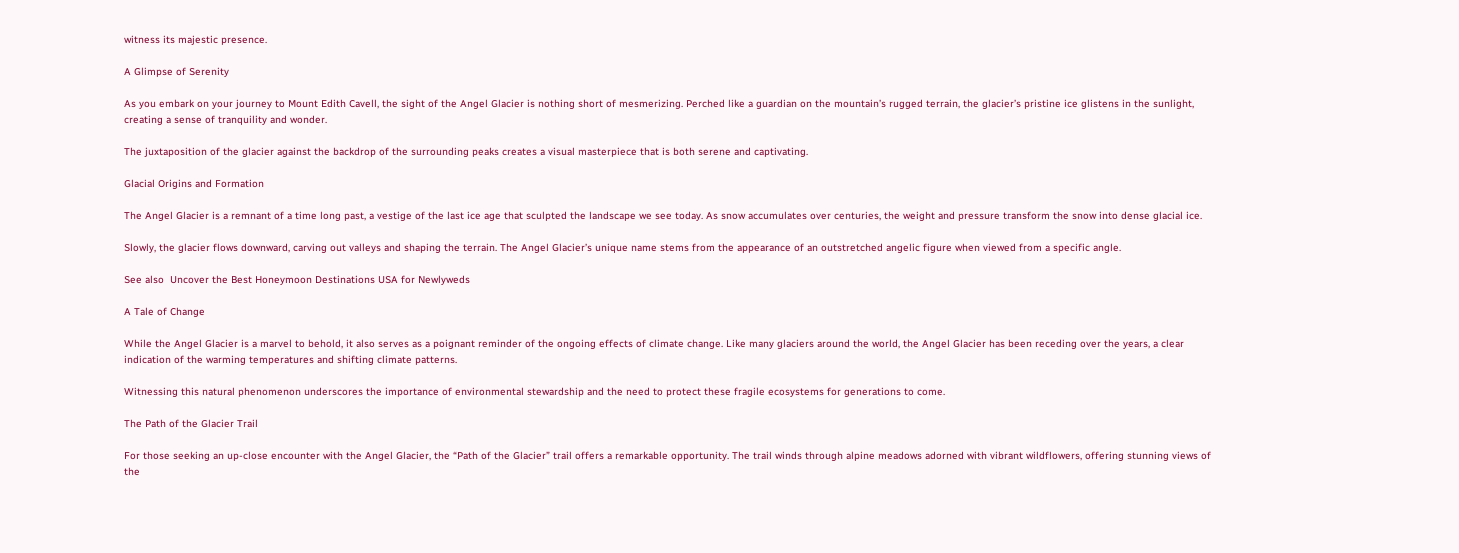witness its majestic presence.

A Glimpse of Serenity

As you embark on your journey to Mount Edith Cavell, the sight of the Angel Glacier is nothing short of mesmerizing. Perched like a guardian on the mountain’s rugged terrain, the glacier’s pristine ice glistens in the sunlight, creating a sense of tranquility and wonder.

The juxtaposition of the glacier against the backdrop of the surrounding peaks creates a visual masterpiece that is both serene and captivating.

Glacial Origins and Formation

The Angel Glacier is a remnant of a time long past, a vestige of the last ice age that sculpted the landscape we see today. As snow accumulates over centuries, the weight and pressure transform the snow into dense glacial ice.

Slowly, the glacier flows downward, carving out valleys and shaping the terrain. The Angel Glacier’s unique name stems from the appearance of an outstretched angelic figure when viewed from a specific angle.

See also  Uncover the Best Honeymoon Destinations USA for Newlyweds

A Tale of Change

While the Angel Glacier is a marvel to behold, it also serves as a poignant reminder of the ongoing effects of climate change. Like many glaciers around the world, the Angel Glacier has been receding over the years, a clear indication of the warming temperatures and shifting climate patterns.

Witnessing this natural phenomenon underscores the importance of environmental stewardship and the need to protect these fragile ecosystems for generations to come.

The Path of the Glacier Trail

For those seeking an up-close encounter with the Angel Glacier, the “Path of the Glacier” trail offers a remarkable opportunity. The trail winds through alpine meadows adorned with vibrant wildflowers, offering stunning views of the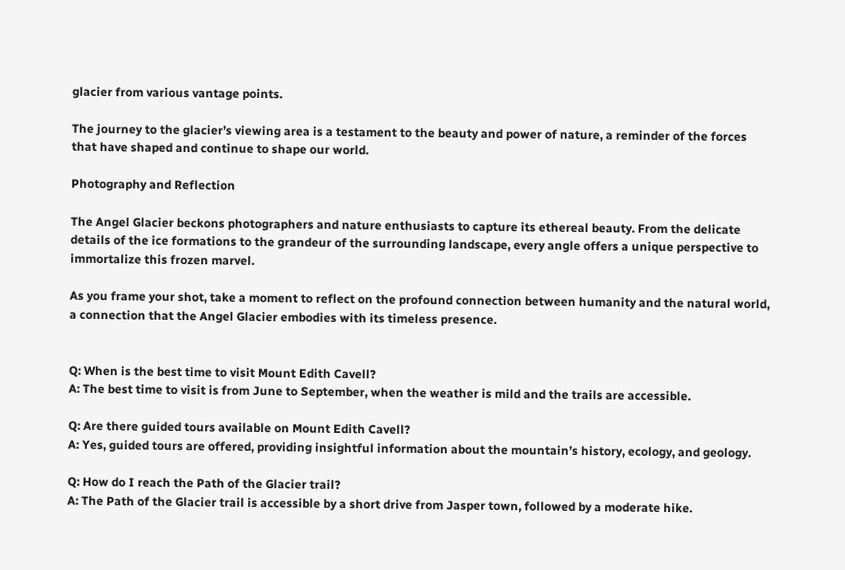glacier from various vantage points.

The journey to the glacier’s viewing area is a testament to the beauty and power of nature, a reminder of the forces that have shaped and continue to shape our world.

Photography and Reflection

The Angel Glacier beckons photographers and nature enthusiasts to capture its ethereal beauty. From the delicate details of the ice formations to the grandeur of the surrounding landscape, every angle offers a unique perspective to immortalize this frozen marvel.

As you frame your shot, take a moment to reflect on the profound connection between humanity and the natural world, a connection that the Angel Glacier embodies with its timeless presence.


Q: When is the best time to visit Mount Edith Cavell?
A: The best time to visit is from June to September, when the weather is mild and the trails are accessible.

Q: Are there guided tours available on Mount Edith Cavell?
A: Yes, guided tours are offered, providing insightful information about the mountain’s history, ecology, and geology.

Q: How do I reach the Path of the Glacier trail?
A: The Path of the Glacier trail is accessible by a short drive from Jasper town, followed by a moderate hike.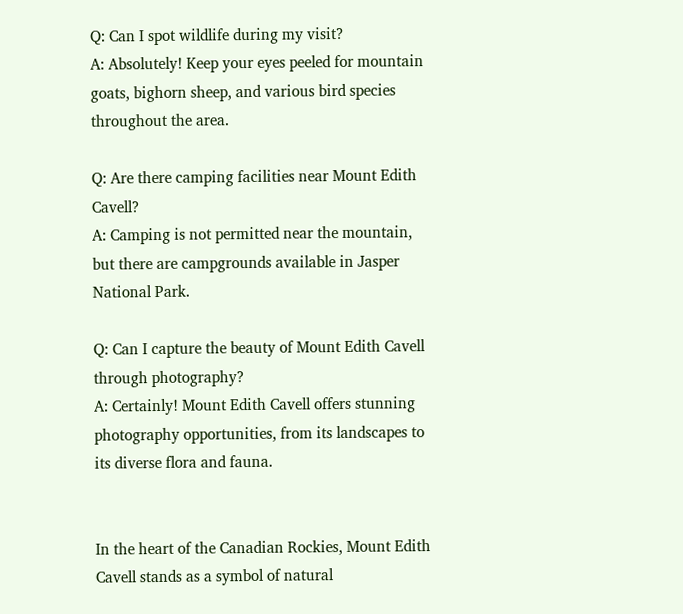Q: Can I spot wildlife during my visit?
A: Absolutely! Keep your eyes peeled for mountain goats, bighorn sheep, and various bird species throughout the area.

Q: Are there camping facilities near Mount Edith Cavell?
A: Camping is not permitted near the mountain, but there are campgrounds available in Jasper National Park.

Q: Can I capture the beauty of Mount Edith Cavell through photography?
A: Certainly! Mount Edith Cavell offers stunning photography opportunities, from its landscapes to its diverse flora and fauna.


In the heart of the Canadian Rockies, Mount Edith Cavell stands as a symbol of natural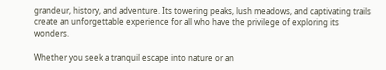grandeur, history, and adventure. Its towering peaks, lush meadows, and captivating trails create an unforgettable experience for all who have the privilege of exploring its wonders.

Whether you seek a tranquil escape into nature or an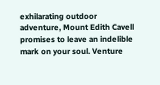exhilarating outdoor adventure, Mount Edith Cavell promises to leave an indelible mark on your soul. Venture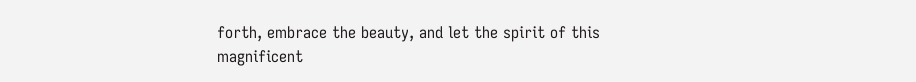forth, embrace the beauty, and let the spirit of this magnificent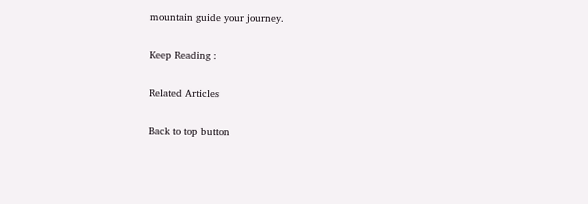mountain guide your journey.

Keep Reading :

Related Articles

Back to top button